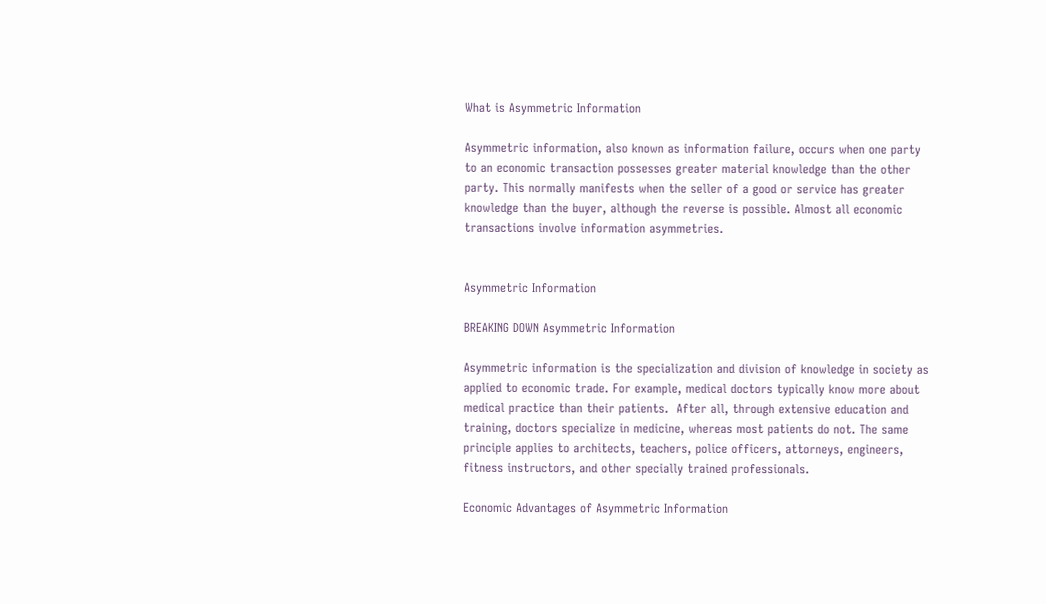What is Asymmetric Information

Asymmetric information, also known as information failure, occurs when one party to an economic transaction possesses greater material knowledge than the other party. This normally manifests when the seller of a good or service has greater knowledge than the buyer, although the reverse is possible. Almost all economic transactions involve information asymmetries.


Asymmetric Information

BREAKING DOWN Asymmetric Information

Asymmetric information is the specialization and division of knowledge in society as applied to economic trade. For example, medical doctors typically know more about medical practice than their patients.  After all, through extensive education and training, doctors specialize in medicine, whereas most patients do not. The same principle applies to architects, teachers, police officers, attorneys, engineers, fitness instructors, and other specially trained professionals.

Economic Advantages of Asymmetric Information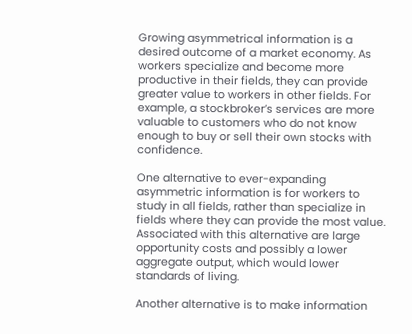Growing asymmetrical information is a desired outcome of a market economy. As workers specialize and become more productive in their fields, they can provide greater value to workers in other fields. For example, a stockbroker’s services are more valuable to customers who do not know enough to buy or sell their own stocks with confidence.

One alternative to ever-expanding asymmetric information is for workers to study in all fields, rather than specialize in fields where they can provide the most value. Associated with this alternative are large opportunity costs and possibly a lower aggregate output, which would lower standards of living.

Another alternative is to make information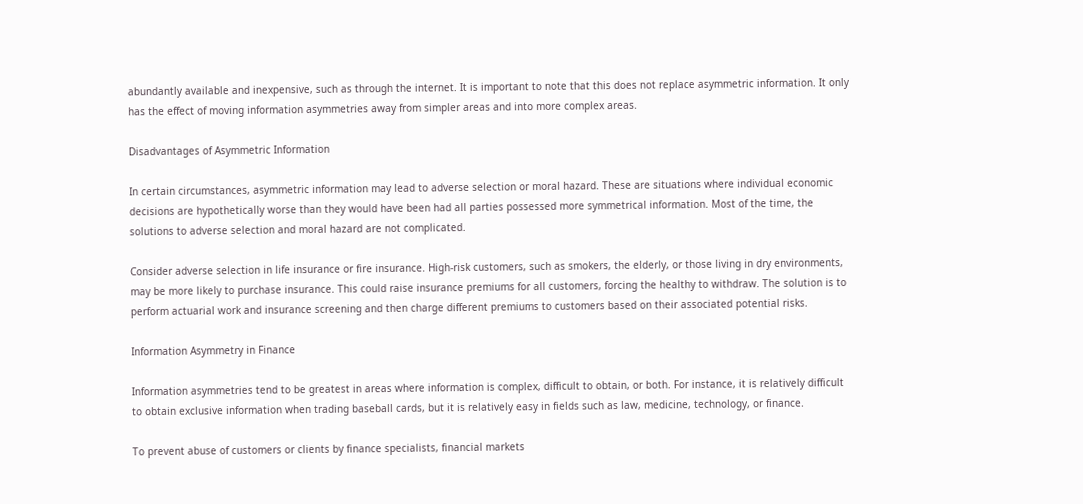abundantly available and inexpensive, such as through the internet. It is important to note that this does not replace asymmetric information. It only has the effect of moving information asymmetries away from simpler areas and into more complex areas.

Disadvantages of Asymmetric Information

In certain circumstances, asymmetric information may lead to adverse selection or moral hazard. These are situations where individual economic decisions are hypothetically worse than they would have been had all parties possessed more symmetrical information. Most of the time, the solutions to adverse selection and moral hazard are not complicated.

Consider adverse selection in life insurance or fire insurance. High-risk customers, such as smokers, the elderly, or those living in dry environments, may be more likely to purchase insurance. This could raise insurance premiums for all customers, forcing the healthy to withdraw. The solution is to perform actuarial work and insurance screening and then charge different premiums to customers based on their associated potential risks.

Information Asymmetry in Finance

Information asymmetries tend to be greatest in areas where information is complex, difficult to obtain, or both. For instance, it is relatively difficult to obtain exclusive information when trading baseball cards, but it is relatively easy in fields such as law, medicine, technology, or finance.

To prevent abuse of customers or clients by finance specialists, financial markets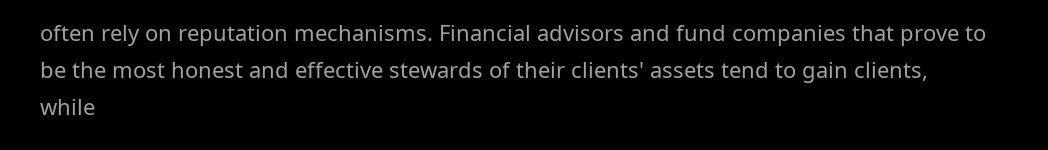often rely on reputation mechanisms. Financial advisors and fund companies that prove to be the most honest and effective stewards of their clients' assets tend to gain clients, while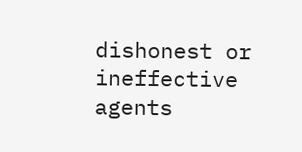dishonest or ineffective agents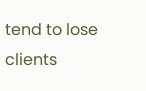tend to lose clients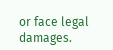or face legal damages.